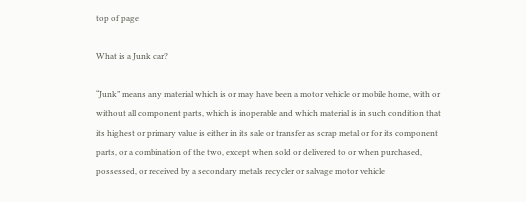top of page

What is a Junk car?

“Junk” means any material which is or may have been a motor vehicle or mobile home, with or without all component parts, which is inoperable and which material is in such condition that its highest or primary value is either in its sale or transfer as scrap metal or for its component parts, or a combination of the two, except when sold or delivered to or when purchased, possessed, or received by a secondary metals recycler or salvage motor vehicle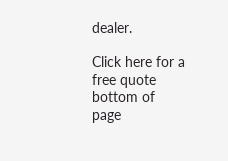dealer.

Click here for a free quote
bottom of page